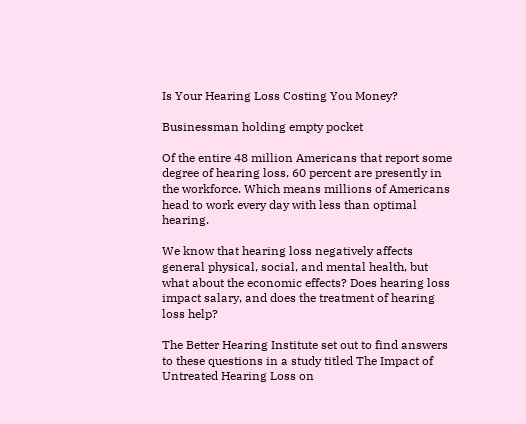Is Your Hearing Loss Costing You Money?

Businessman holding empty pocket

Of the entire 48 million Americans that report some degree of hearing loss, 60 percent are presently in the workforce. Which means millions of Americans head to work every day with less than optimal hearing.

We know that hearing loss negatively affects general physical, social, and mental health, but what about the economic effects? Does hearing loss impact salary, and does the treatment of hearing loss help?

The Better Hearing Institute set out to find answers to these questions in a study titled The Impact of Untreated Hearing Loss on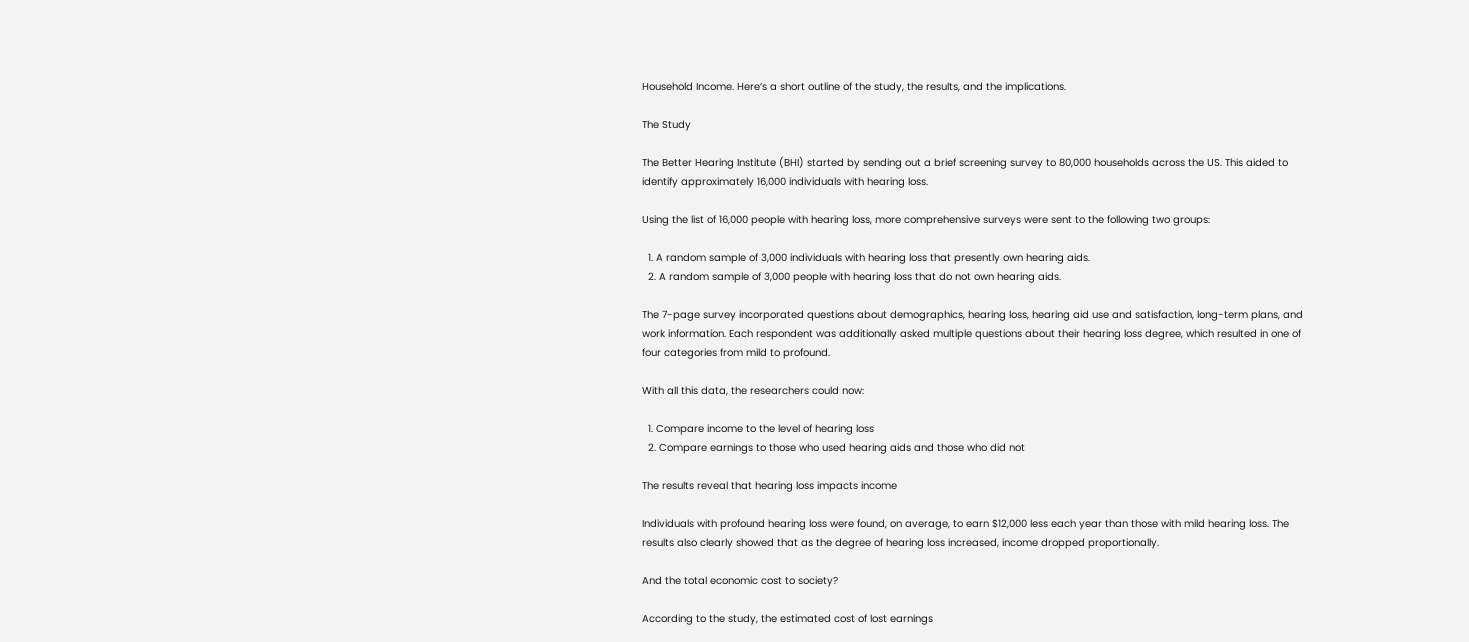Household Income. Here’s a short outline of the study, the results, and the implications.

The Study

The Better Hearing Institute (BHI) started by sending out a brief screening survey to 80,000 households across the US. This aided to identify approximately 16,000 individuals with hearing loss.

Using the list of 16,000 people with hearing loss, more comprehensive surveys were sent to the following two groups:

  1. A random sample of 3,000 individuals with hearing loss that presently own hearing aids.
  2. A random sample of 3,000 people with hearing loss that do not own hearing aids.

The 7-page survey incorporated questions about demographics, hearing loss, hearing aid use and satisfaction, long-term plans, and work information. Each respondent was additionally asked multiple questions about their hearing loss degree, which resulted in one of four categories from mild to profound.

With all this data, the researchers could now:

  1. Compare income to the level of hearing loss
  2. Compare earnings to those who used hearing aids and those who did not

The results reveal that hearing loss impacts income

Individuals with profound hearing loss were found, on average, to earn $12,000 less each year than those with mild hearing loss. The results also clearly showed that as the degree of hearing loss increased, income dropped proportionally.

And the total economic cost to society?

According to the study, the estimated cost of lost earnings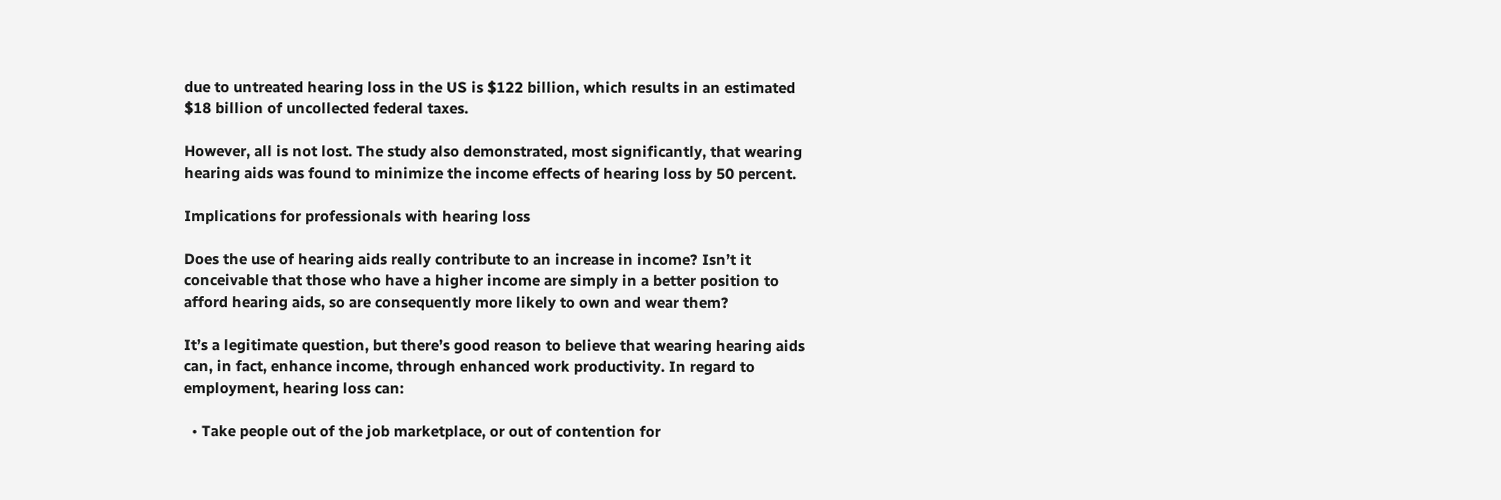due to untreated hearing loss in the US is $122 billion, which results in an estimated $18 billion of uncollected federal taxes.

However, all is not lost. The study also demonstrated, most significantly, that wearing hearing aids was found to minimize the income effects of hearing loss by 50 percent.

Implications for professionals with hearing loss

Does the use of hearing aids really contribute to an increase in income? Isn’t it conceivable that those who have a higher income are simply in a better position to afford hearing aids, so are consequently more likely to own and wear them?

It’s a legitimate question, but there’s good reason to believe that wearing hearing aids can, in fact, enhance income, through enhanced work productivity. In regard to employment, hearing loss can:

  • Take people out of the job marketplace, or out of contention for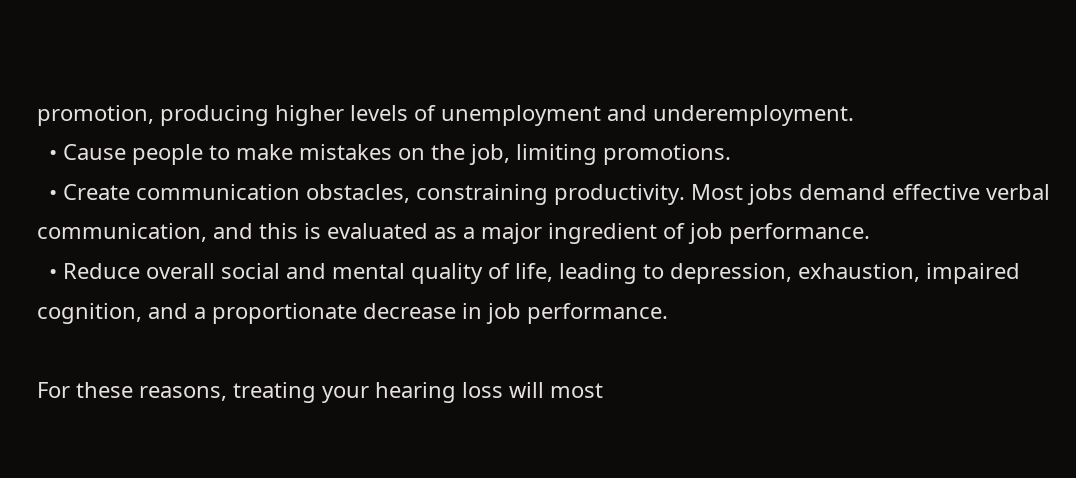promotion, producing higher levels of unemployment and underemployment.
  • Cause people to make mistakes on the job, limiting promotions.
  • Create communication obstacles, constraining productivity. Most jobs demand effective verbal communication, and this is evaluated as a major ingredient of job performance.
  • Reduce overall social and mental quality of life, leading to depression, exhaustion, impaired cognition, and a proportionate decrease in job performance.

For these reasons, treating your hearing loss will most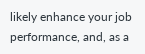likely enhance your job performance, and, as a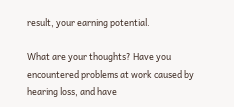result, your earning potential.

What are your thoughts? Have you encountered problems at work caused by hearing loss, and have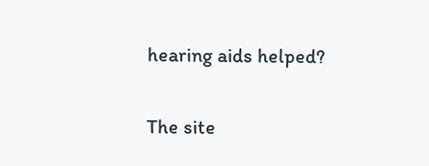hearing aids helped?

The site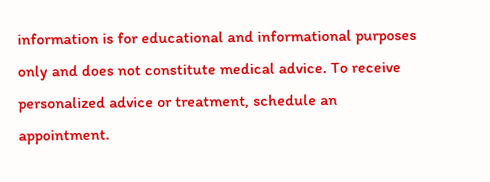information is for educational and informational purposes only and does not constitute medical advice. To receive personalized advice or treatment, schedule an appointment.